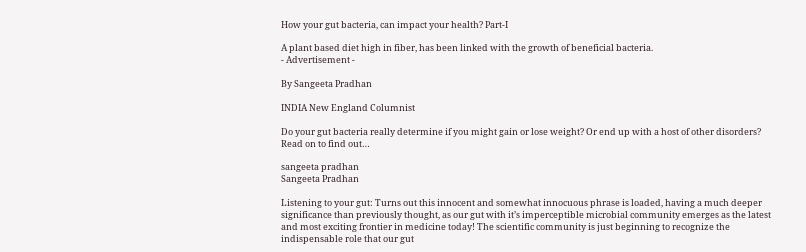How your gut bacteria, can impact your health? Part-I

A plant based diet high in fiber, has been linked with the growth of beneficial bacteria.
- Advertisement -

By Sangeeta Pradhan

INDIA New England Columnist

Do your gut bacteria really determine if you might gain or lose weight? Or end up with a host of other disorders? Read on to find out…

sangeeta pradhan
Sangeeta Pradhan

Listening to your gut: Turns out this innocent and somewhat innocuous phrase is loaded, having a much deeper significance than previously thought, as our gut with it’s imperceptible microbial community emerges as the latest and most exciting frontier in medicine today! The scientific community is just beginning to recognize the indispensable role that our gut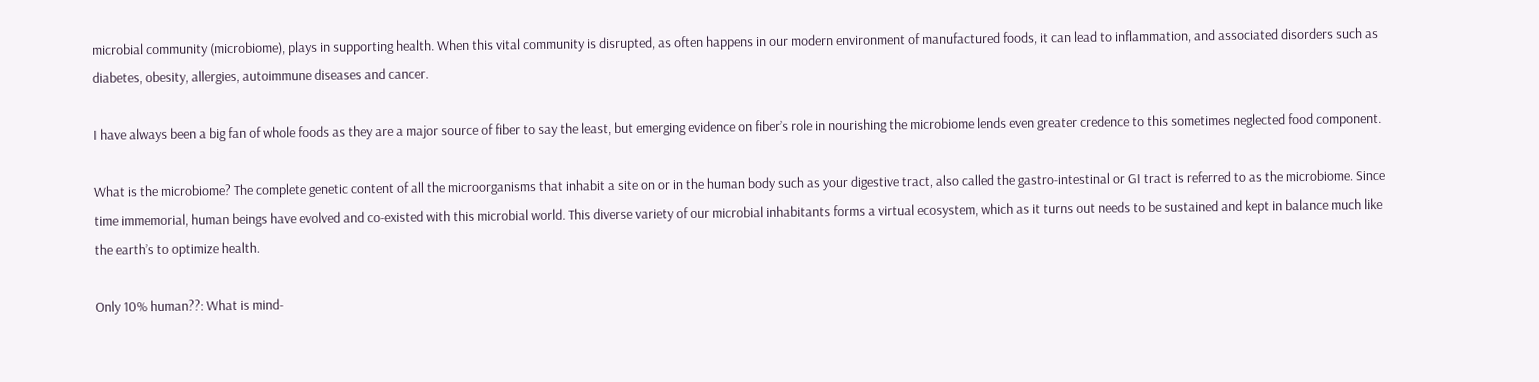microbial community (microbiome), plays in supporting health. When this vital community is disrupted, as often happens in our modern environment of manufactured foods, it can lead to inflammation, and associated disorders such as diabetes, obesity, allergies, autoimmune diseases and cancer.

I have always been a big fan of whole foods as they are a major source of fiber to say the least, but emerging evidence on fiber’s role in nourishing the microbiome lends even greater credence to this sometimes neglected food component.

What is the microbiome? The complete genetic content of all the microorganisms that inhabit a site on or in the human body such as your digestive tract, also called the gastro-intestinal or GI tract is referred to as the microbiome. Since time immemorial, human beings have evolved and co-existed with this microbial world. This diverse variety of our microbial inhabitants forms a virtual ecosystem, which as it turns out needs to be sustained and kept in balance much like the earth’s to optimize health.

Only 10% human??: What is mind-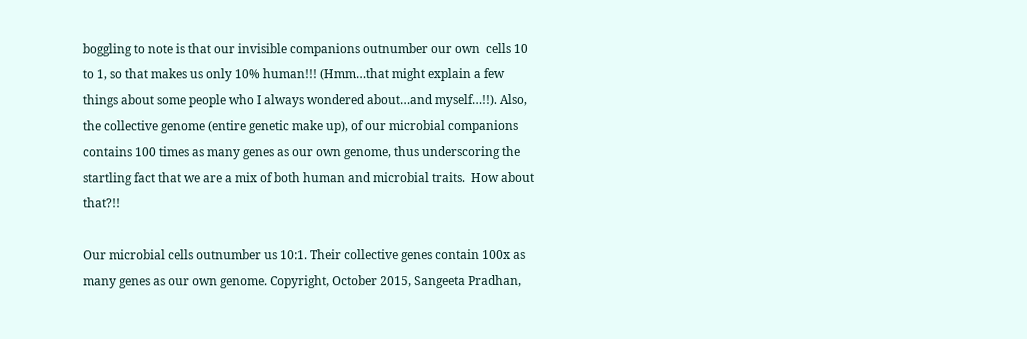boggling to note is that our invisible companions outnumber our own  cells 10 to 1, so that makes us only 10% human!!! (Hmm…that might explain a few things about some people who I always wondered about…and myself…!!). Also, the collective genome (entire genetic make up), of our microbial companions contains 100 times as many genes as our own genome, thus underscoring the startling fact that we are a mix of both human and microbial traits.  How about that?!!

Our microbial cells outnumber us 10:1. Their collective genes contain 100x as many genes as our own genome. Copyright, October 2015, Sangeeta Pradhan,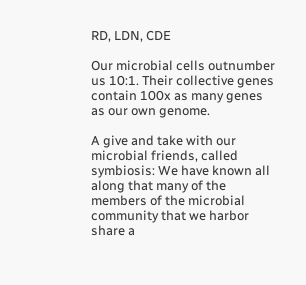RD, LDN, CDE

Our microbial cells outnumber us 10:1. Their collective genes contain 100x as many genes as our own genome.

A give and take with our microbial friends, called symbiosis: We have known all along that many of the members of the microbial community that we harbor share a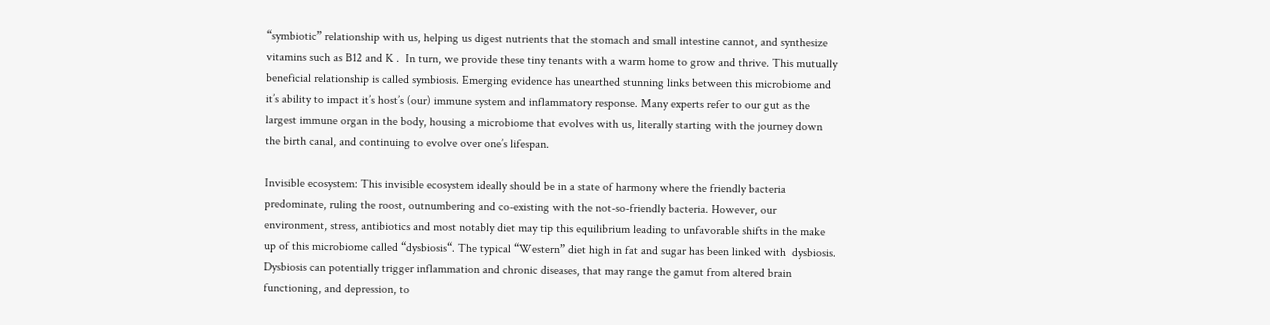“symbiotic” relationship with us, helping us digest nutrients that the stomach and small intestine cannot, and synthesize vitamins such as B12 and K .  In turn, we provide these tiny tenants with a warm home to grow and thrive. This mutually beneficial relationship is called symbiosis. Emerging evidence has unearthed stunning links between this microbiome and it’s ability to impact it’s host’s (our) immune system and inflammatory response. Many experts refer to our gut as the largest immune organ in the body, housing a microbiome that evolves with us, literally starting with the journey down the birth canal, and continuing to evolve over one’s lifespan.

Invisible ecosystem: This invisible ecosystem ideally should be in a state of harmony where the friendly bacteria predominate, ruling the roost, outnumbering and co-existing with the not-so-friendly bacteria. However, our environment, stress, antibiotics and most notably diet may tip this equilibrium leading to unfavorable shifts in the make up of this microbiome called “dysbiosis“. The typical “Western” diet high in fat and sugar has been linked with  dysbiosis. Dysbiosis can potentially trigger inflammation and chronic diseases, that may range the gamut from altered brain functioning, and depression, to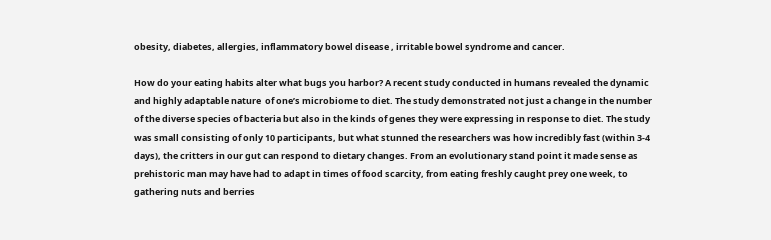obesity, diabetes, allergies, inflammatory bowel disease , irritable bowel syndrome and cancer.

How do your eating habits alter what bugs you harbor? A recent study conducted in humans revealed the dynamic and highly adaptable nature  of one’s microbiome to diet. The study demonstrated not just a change in the number of the diverse species of bacteria but also in the kinds of genes they were expressing in response to diet. The study was small consisting of only 10 participants, but what stunned the researchers was how incredibly fast (within 3-4 days), the critters in our gut can respond to dietary changes. From an evolutionary stand point it made sense as prehistoric man may have had to adapt in times of food scarcity, from eating freshly caught prey one week, to gathering nuts and berries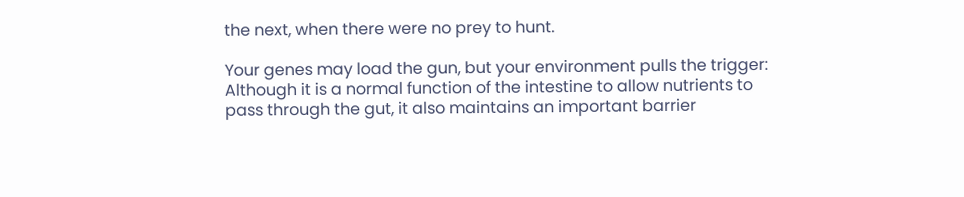the next, when there were no prey to hunt.

Your genes may load the gun, but your environment pulls the trigger: Although it is a normal function of the intestine to allow nutrients to pass through the gut, it also maintains an important barrier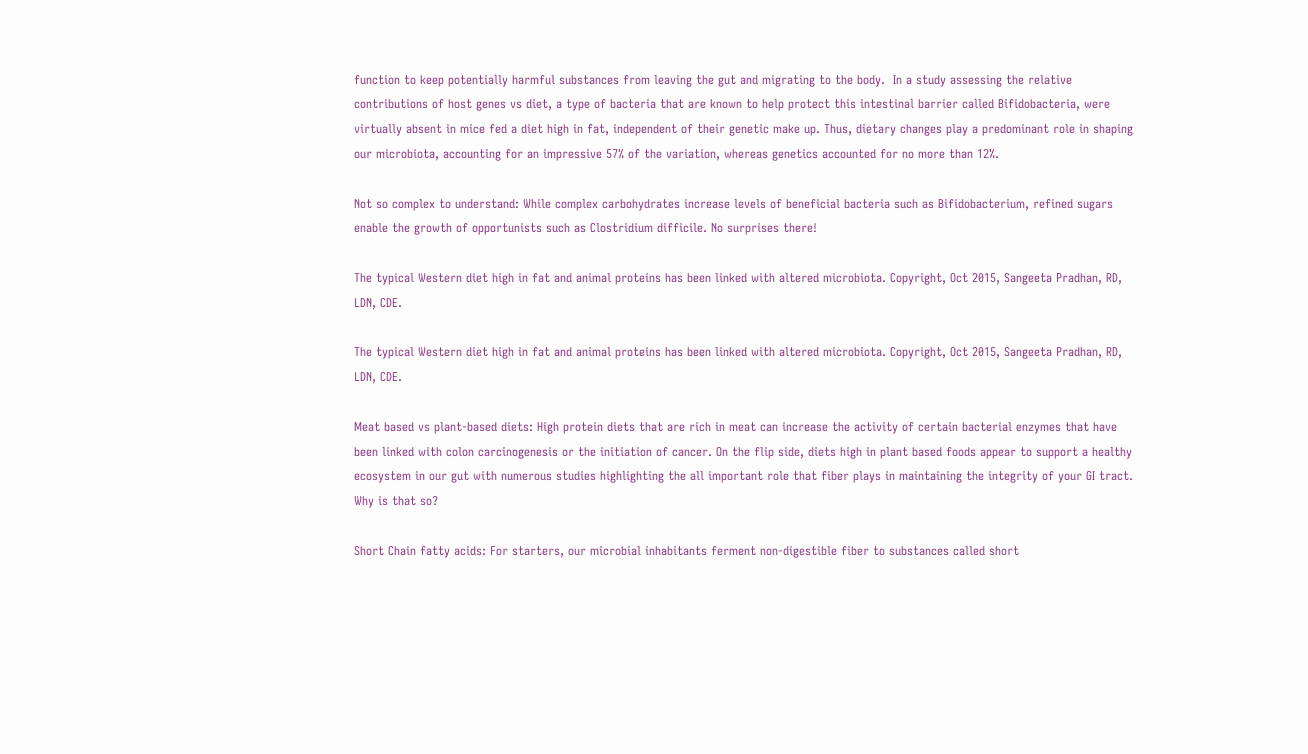function to keep potentially harmful substances from leaving the gut and migrating to the body.  In a study assessing the relative contributions of host genes vs diet, a type of bacteria that are known to help protect this intestinal barrier called Bifidobacteria, were virtually absent in mice fed a diet high in fat, independent of their genetic make up. Thus, dietary changes play a predominant role in shaping our microbiota, accounting for an impressive 57% of the variation, whereas genetics accounted for no more than 12%.

Not so complex to understand: While complex carbohydrates increase levels of beneficial bacteria such as Bifidobacterium, refined sugars enable the growth of opportunists such as Clostridium difficile. No surprises there!

The typical Western diet high in fat and animal proteins has been linked with altered microbiota. Copyright, Oct 2015, Sangeeta Pradhan, RD, LDN, CDE.

The typical Western diet high in fat and animal proteins has been linked with altered microbiota. Copyright, Oct 2015, Sangeeta Pradhan, RD, LDN, CDE.

Meat based vs plant-based diets: High protein diets that are rich in meat can increase the activity of certain bacterial enzymes that have been linked with colon carcinogenesis or the initiation of cancer. On the flip side, diets high in plant based foods appear to support a healthy ecosystem in our gut with numerous studies highlighting the all important role that fiber plays in maintaining the integrity of your GI tract. Why is that so?

Short Chain fatty acids: For starters, our microbial inhabitants ferment non-digestible fiber to substances called short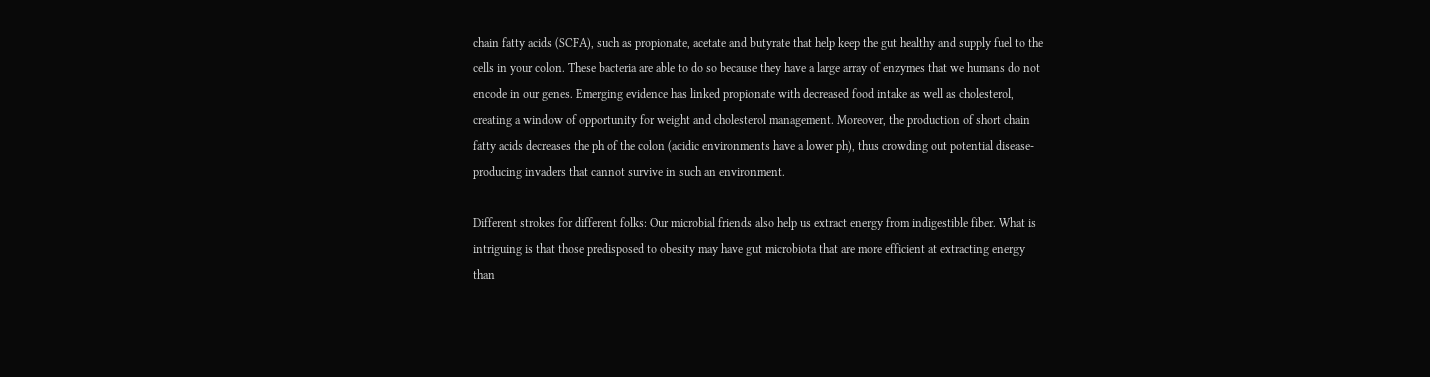chain fatty acids (SCFA), such as propionate, acetate and butyrate that help keep the gut healthy and supply fuel to the cells in your colon. These bacteria are able to do so because they have a large array of enzymes that we humans do not encode in our genes. Emerging evidence has linked propionate with decreased food intake as well as cholesterol, creating a window of opportunity for weight and cholesterol management. Moreover, the production of short chain fatty acids decreases the ph of the colon (acidic environments have a lower ph), thus crowding out potential disease-producing invaders that cannot survive in such an environment.

Different strokes for different folks: Our microbial friends also help us extract energy from indigestible fiber. What is intriguing is that those predisposed to obesity may have gut microbiota that are more efficient at extracting energy than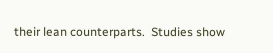their lean counterparts.  Studies show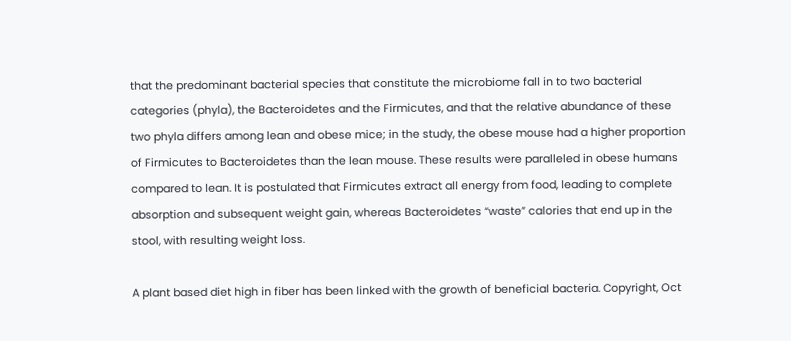that the predominant bacterial species that constitute the microbiome fall in to two bacterial categories (phyla), the Bacteroidetes and the Firmicutes, and that the relative abundance of these two phyla differs among lean and obese mice; in the study, the obese mouse had a higher proportion of Firmicutes to Bacteroidetes than the lean mouse. These results were paralleled in obese humans compared to lean. It is postulated that Firmicutes extract all energy from food, leading to complete absorption and subsequent weight gain, whereas Bacteroidetes “waste” calories that end up in the stool, with resulting weight loss.

A plant based diet high in fiber has been linked with the growth of beneficial bacteria. Copyright, Oct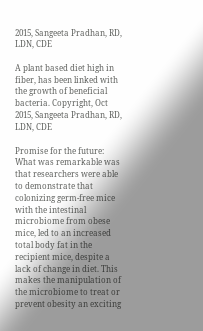2015, Sangeeta Pradhan, RD, LDN, CDE

A plant based diet high in fiber, has been linked with the growth of beneficial bacteria. Copyright, Oct 2015, Sangeeta Pradhan, RD, LDN, CDE

Promise for the future: What was remarkable was that researchers were able to demonstrate that colonizing germ-free mice with the intestinal microbiome from obese mice, led to an increased total body fat in the recipient mice, despite a lack of change in diet. This makes the manipulation of  the microbiome to treat or prevent obesity an exciting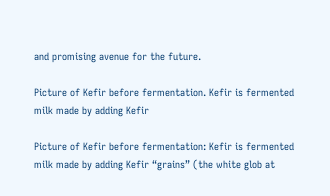and promising avenue for the future.

Picture of Kefir before fermentation. Kefir is fermented milk made by adding Kefir

Picture of Kefir before fermentation: Kefir is fermented milk made by adding Kefir “grains” (the white glob at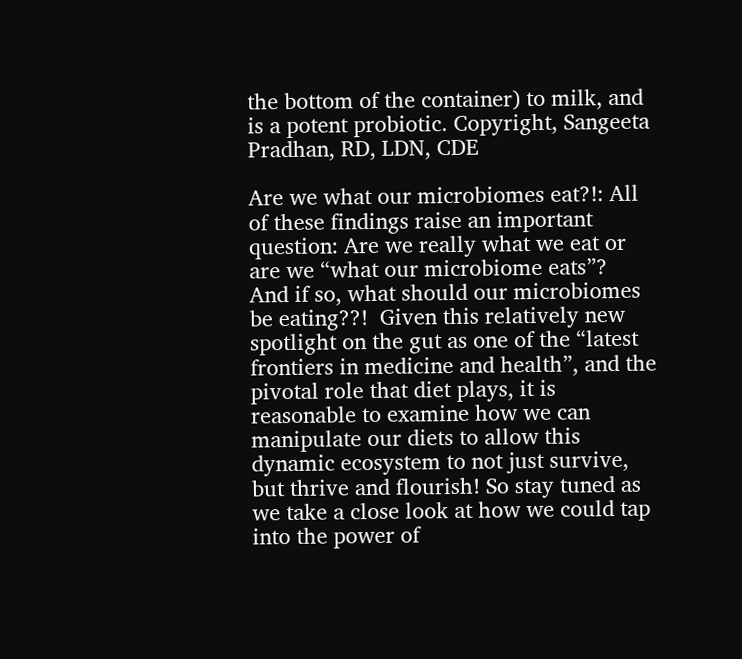the bottom of the container) to milk, and is a potent probiotic. Copyright, Sangeeta Pradhan, RD, LDN, CDE

Are we what our microbiomes eat?!: All of these findings raise an important question: Are we really what we eat or are we “what our microbiome eats”?  And if so, what should our microbiomes be eating??!  Given this relatively new spotlight on the gut as one of the “latest frontiers in medicine and health”, and the pivotal role that diet plays, it is reasonable to examine how we can manipulate our diets to allow this dynamic ecosystem to not just survive, but thrive and flourish! So stay tuned as we take a close look at how we could tap into the power of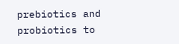prebiotics and probiotics to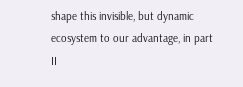shape this invisible, but dynamic ecosystem to our advantage, in part II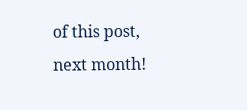of this post, next month!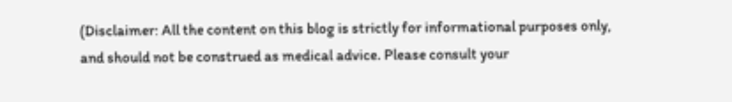(Disclaimer: All the content on this blog is strictly for informational purposes only, and should not be construed as medical advice. Please consult your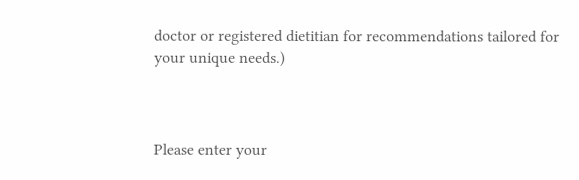doctor or registered dietitian for recommendations tailored for your unique needs.)



Please enter your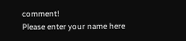comment!
Please enter your name here